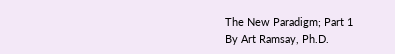The New Paradigm; Part 1
By Art Ramsay, Ph.D.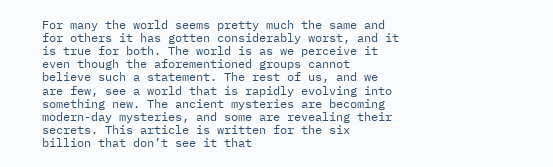For many the world seems pretty much the same and for others it has gotten considerably worst, and it is true for both. The world is as we perceive it even though the aforementioned groups cannot believe such a statement. The rest of us, and we are few, see a world that is rapidly evolving into something new. The ancient mysteries are becoming modern-day mysteries, and some are revealing their secrets. This article is written for the six billion that don’t see it that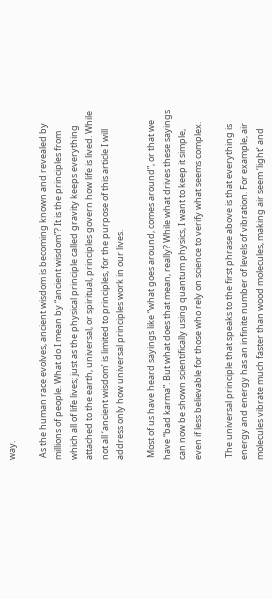way.

 As the human race evolves, ancient wisdom is becoming known and revealed by millions of people. What do I mean by “ancient wisdom”? It is the principles from which all of life lives; just as the physical principle called gravity keeps everything attached to the earth, universal, or spiritual, principles govern how life is lived. While not all ‘ancient wisdom’ is limited to principles, for the purpose of this article I will address only how universal principles work in our lives.

 Most of us have heard sayings like “what goes around, comes around”, or that we have “bad karma”. But what does that mean, really? While what drives these sayings can now be shown scientifically using quantum physics, I want to keep it simple, even if less believable for those who rely on science to verify what seems complex.

 The universal principle that speaks to the first phrase above is that everything is energy and energy has an infinite number of levels of vibration. For example, air molecules vibrate much faster than wood molecules, making air seem ‘light’ and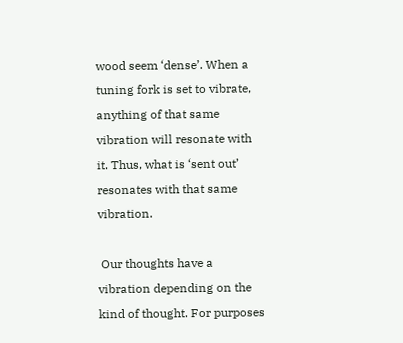wood seem ‘dense’. When a tuning fork is set to vibrate, anything of that same vibration will resonate with it. Thus, what is ‘sent out’ resonates with that same vibration.

 Our thoughts have a vibration depending on the kind of thought. For purposes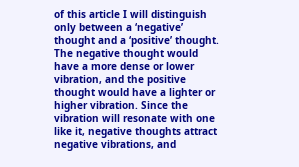of this article I will distinguish only between a ‘negative’ thought and a ‘positive’ thought. The negative thought would have a more dense or lower vibration, and the positive thought would have a lighter or higher vibration. Since the vibration will resonate with one like it, negative thoughts attract negative vibrations, and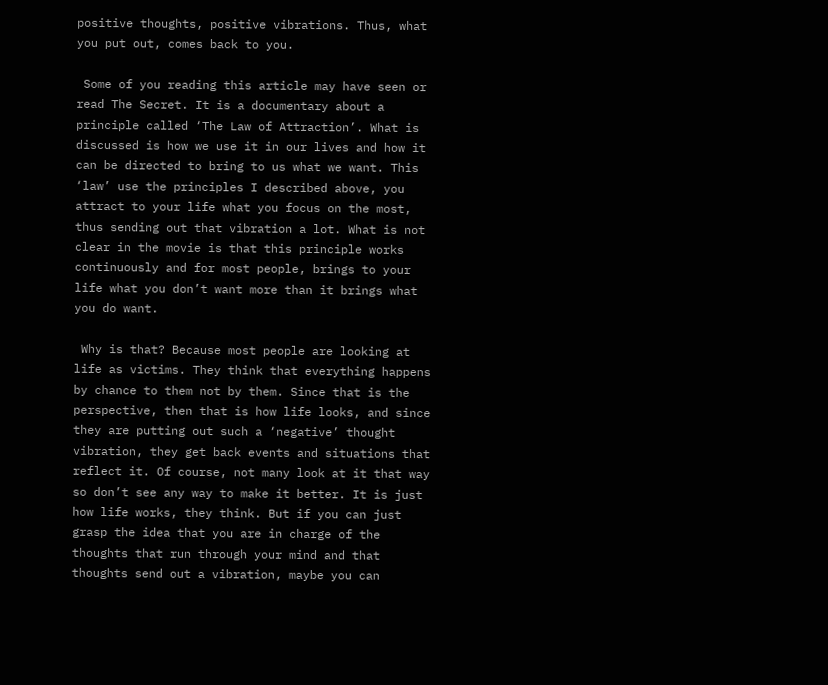positive thoughts, positive vibrations. Thus, what you put out, comes back to you.

 Some of you reading this article may have seen or read The Secret. It is a documentary about a principle called ‘The Law of Attraction’. What is discussed is how we use it in our lives and how it can be directed to bring to us what we want. This ‘law’ use the principles I described above, you attract to your life what you focus on the most, thus sending out that vibration a lot. What is not clear in the movie is that this principle works continuously and for most people, brings to your life what you don’t want more than it brings what you do want.

 Why is that? Because most people are looking at life as victims. They think that everything happens by chance to them not by them. Since that is the perspective, then that is how life looks, and since they are putting out such a ‘negative’ thought vibration, they get back events and situations that reflect it. Of course, not many look at it that way so don’t see any way to make it better. It is just how life works, they think. But if you can just grasp the idea that you are in charge of the thoughts that run through your mind and that thoughts send out a vibration, maybe you can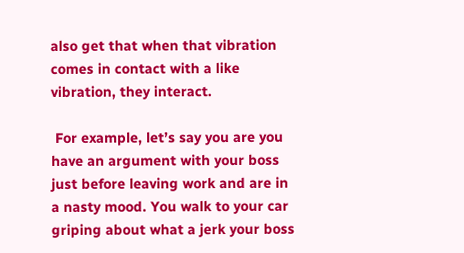also get that when that vibration comes in contact with a like vibration, they interact.

 For example, let’s say you are you have an argument with your boss just before leaving work and are in a nasty mood. You walk to your car griping about what a jerk your boss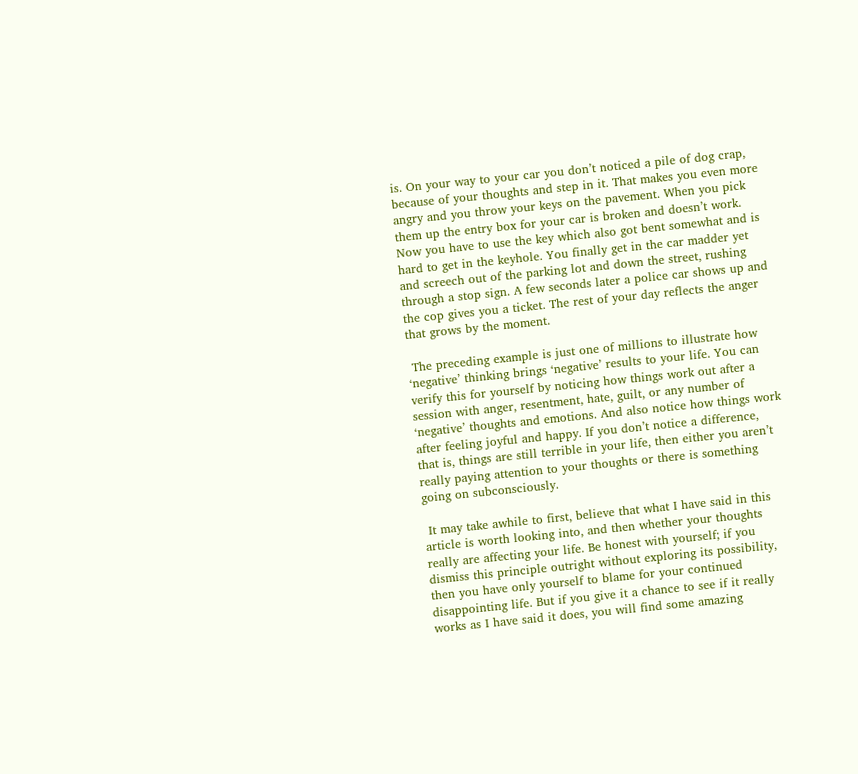is. On your way to your car you don’t noticed a pile of dog crap, because of your thoughts and step in it. That makes you even more angry and you throw your keys on the pavement. When you pick them up the entry box for your car is broken and doesn’t work. Now you have to use the key which also got bent somewhat and is hard to get in the keyhole. You finally get in the car madder yet and screech out of the parking lot and down the street, rushing through a stop sign. A few seconds later a police car shows up and the cop gives you a ticket. The rest of your day reflects the anger that grows by the moment.

 The preceding example is just one of millions to illustrate how ‘negative’ thinking brings ‘negative’ results to your life. You can verify this for yourself by noticing how things work out after a session with anger, resentment, hate, guilt, or any number of ‘negative’ thoughts and emotions. And also notice how things work after feeling joyful and happy. If you don’t notice a difference, that is, things are still terrible in your life, then either you aren’t really paying attention to your thoughts or there is something going on subconsciously.

 It may take awhile to first, believe that what I have said in this article is worth looking into, and then whether your thoughts really are affecting your life. Be honest with yourself; if you dismiss this principle outright without exploring its possibility, then you have only yourself to blame for your continued disappointing life. But if you give it a chance to see if it really works as I have said it does, you will find some amazing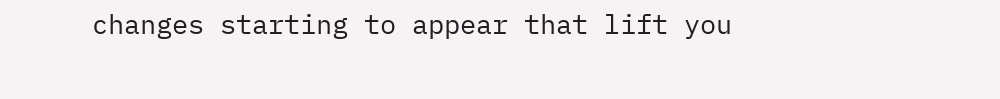changes starting to appear that lift you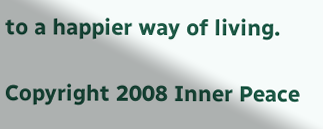to a happier way of living.

Copyright 2008 Inner Peace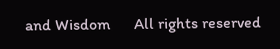and Wisdom      All rights reserved